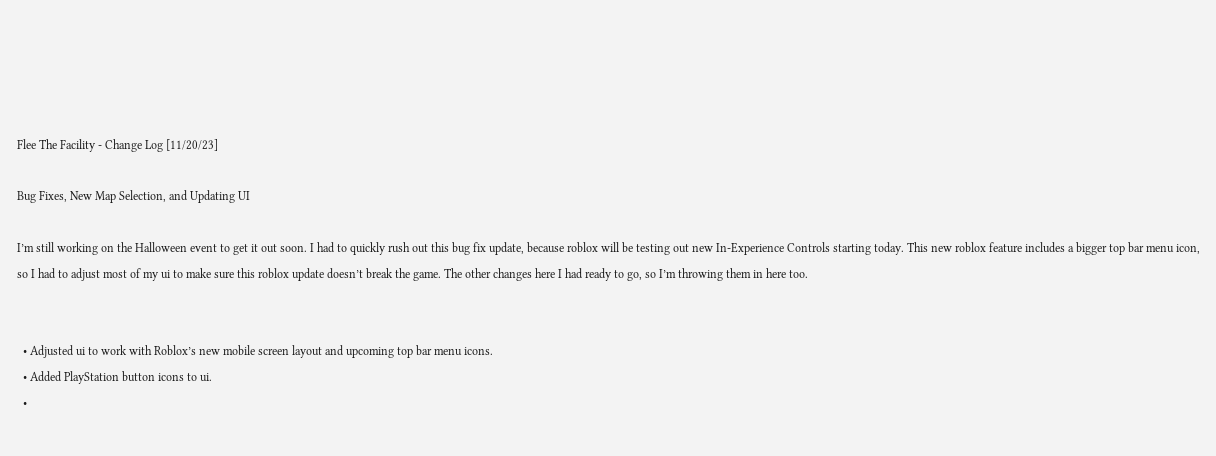Flee The Facility - Change Log [11/20/23]

Bug Fixes, New Map Selection, and Updating UI

I’m still working on the Halloween event to get it out soon. I had to quickly rush out this bug fix update, because roblox will be testing out new In-Experience Controls starting today. This new roblox feature includes a bigger top bar menu icon, so I had to adjust most of my ui to make sure this roblox update doesn’t break the game. The other changes here I had ready to go, so I’m throwing them in here too.


  • Adjusted ui to work with Roblox’s new mobile screen layout and upcoming top bar menu icons.
  • Added PlayStation button icons to ui.
  •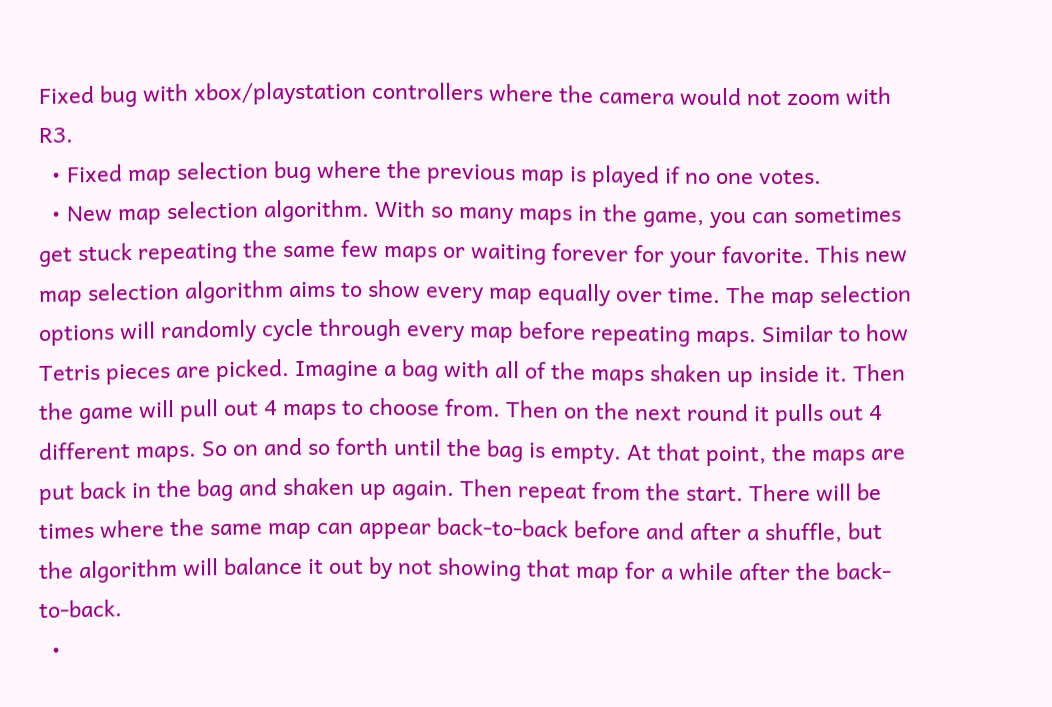Fixed bug with xbox/playstation controllers where the camera would not zoom with R3.
  • Fixed map selection bug where the previous map is played if no one votes.
  • New map selection algorithm. With so many maps in the game, you can sometimes get stuck repeating the same few maps or waiting forever for your favorite. This new map selection algorithm aims to show every map equally over time. The map selection options will randomly cycle through every map before repeating maps. Similar to how Tetris pieces are picked. Imagine a bag with all of the maps shaken up inside it. Then the game will pull out 4 maps to choose from. Then on the next round it pulls out 4 different maps. So on and so forth until the bag is empty. At that point, the maps are put back in the bag and shaken up again. Then repeat from the start. There will be times where the same map can appear back-to-back before and after a shuffle, but the algorithm will balance it out by not showing that map for a while after the back-to-back.
  •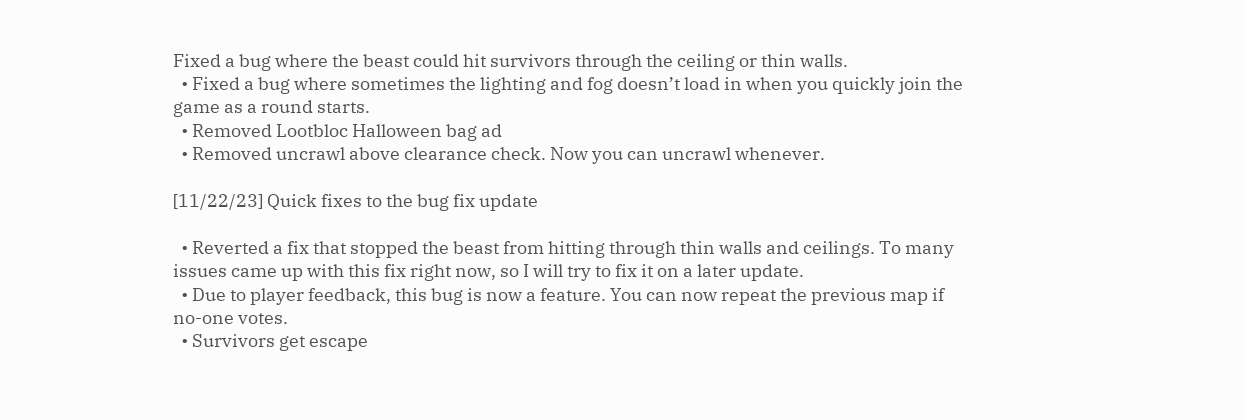Fixed a bug where the beast could hit survivors through the ceiling or thin walls.
  • Fixed a bug where sometimes the lighting and fog doesn’t load in when you quickly join the game as a round starts.
  • Removed Lootbloc Halloween bag ad
  • Removed uncrawl above clearance check. Now you can uncrawl whenever.

[11/22/23] Quick fixes to the bug fix update

  • Reverted a fix that stopped the beast from hitting through thin walls and ceilings. To many issues came up with this fix right now, so I will try to fix it on a later update.
  • Due to player feedback, this bug is now a feature. You can now repeat the previous map if no-one votes.
  • Survivors get escape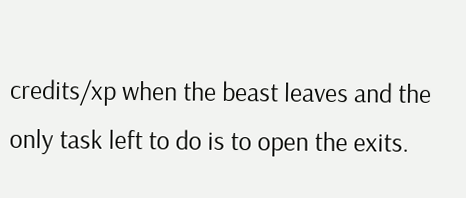credits/xp when the beast leaves and the only task left to do is to open the exits.